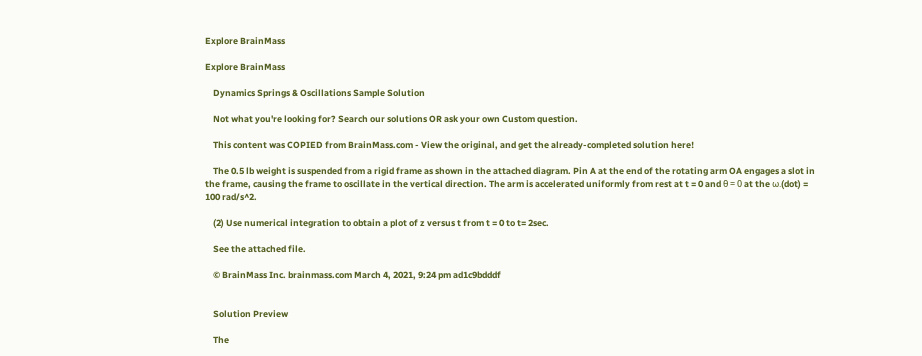Explore BrainMass

Explore BrainMass

    Dynamics Springs & Oscillations Sample Solution

    Not what you're looking for? Search our solutions OR ask your own Custom question.

    This content was COPIED from BrainMass.com - View the original, and get the already-completed solution here!

    The 0.5 lb weight is suspended from a rigid frame as shown in the attached diagram. Pin A at the end of the rotating arm OA engages a slot in the frame, causing the frame to oscillate in the vertical direction. The arm is accelerated uniformly from rest at t = 0 and θ = 0 at the ω.(dot) = 100 rad/s^2.

    (2) Use numerical integration to obtain a plot of z versus t from t = 0 to t= 2sec.

    See the attached file.

    © BrainMass Inc. brainmass.com March 4, 2021, 9:24 pm ad1c9bdddf


    Solution Preview

    The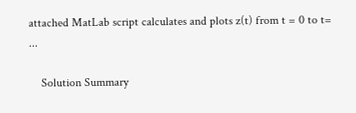attached MatLab script calculates and plots z(t) from t = 0 to t= ...

    Solution Summary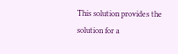This solution provides the solution for a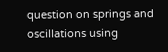question on springs and oscillations using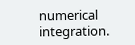numerical integration.